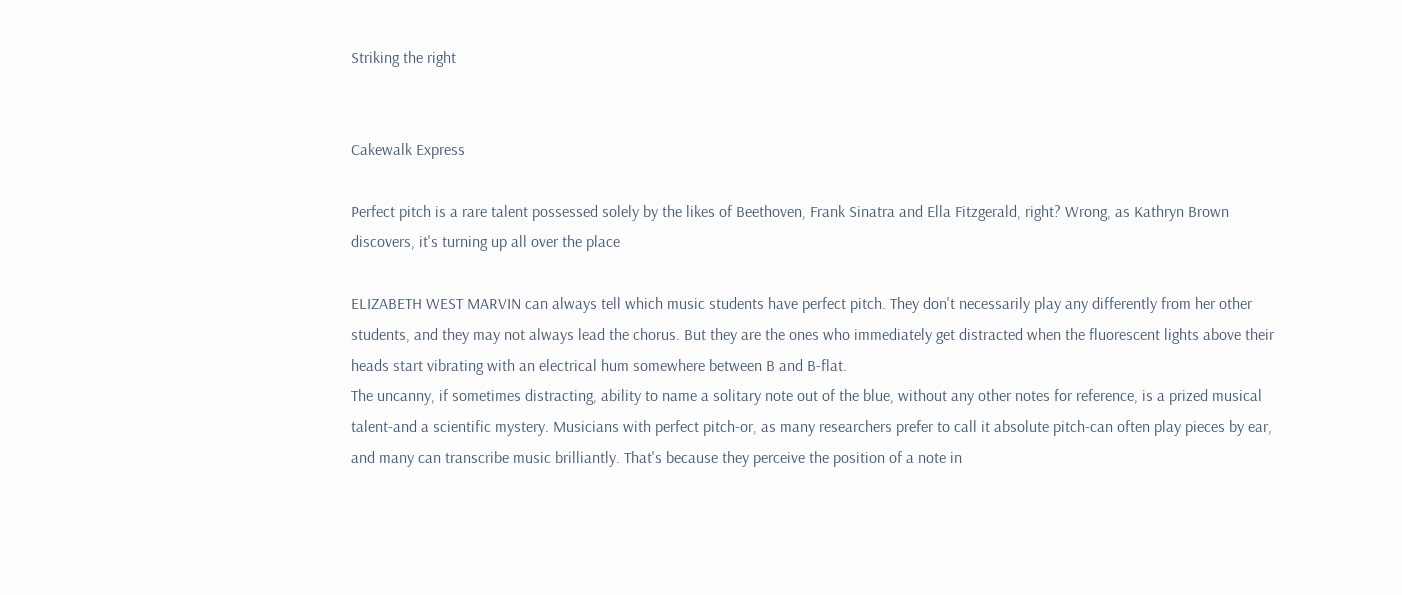Striking the right


Cakewalk Express

Perfect pitch is a rare talent possessed solely by the likes of Beethoven, Frank Sinatra and Ella Fitzgerald, right? Wrong, as Kathryn Brown discovers, it's turning up all over the place

ELIZABETH WEST MARVIN can always tell which music students have perfect pitch. They don't necessarily play any differently from her other students, and they may not always lead the chorus. But they are the ones who immediately get distracted when the fluorescent lights above their heads start vibrating with an electrical hum somewhere between B and B-flat.
The uncanny, if sometimes distracting, ability to name a solitary note out of the blue, without any other notes for reference, is a prized musical talent-and a scientific mystery. Musicians with perfect pitch-or, as many researchers prefer to call it absolute pitch-can often play pieces by ear, and many can transcribe music brilliantly. That's because they perceive the position of a note in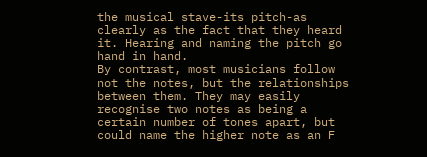the musical stave-its pitch-as clearly as the fact that they heard it. Hearing and naming the pitch go hand in hand.
By contrast, most musicians follow not the notes, but the relationships between them. They may easily recognise two notes as being a certain number of tones apart, but could name the higher note as an F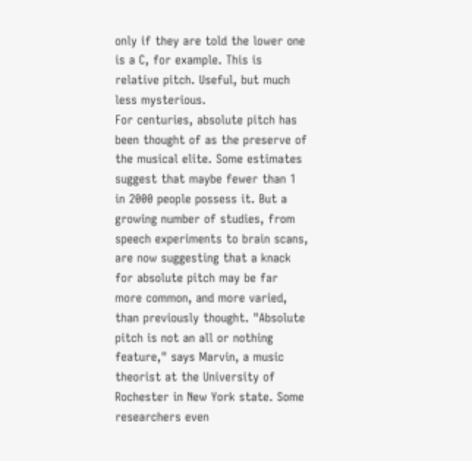only if they are told the lower one is a C, for example. This is relative pitch. Useful, but much less mysterious.
For centuries, absolute pitch has been thought of as the preserve of the musical elite. Some estimates suggest that maybe fewer than 1 in 2000 people possess it. But a growing number of studies, from speech experiments to brain scans, are now suggesting that a knack for absolute pitch may be far more common, and more varied, than previously thought. "Absolute pitch is not an all or nothing feature," says Marvin, a music theorist at the University of Rochester in New York state. Some researchers even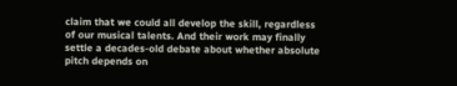claim that we could all develop the skill, regardless of our musical talents. And their work may finally settle a decades-old debate about whether absolute pitch depends on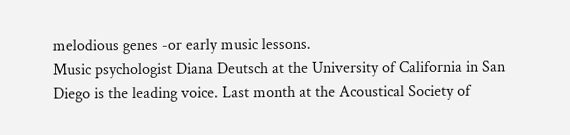melodious genes -or early music lessons.
Music psychologist Diana Deutsch at the University of California in San Diego is the leading voice. Last month at the Acoustical Society of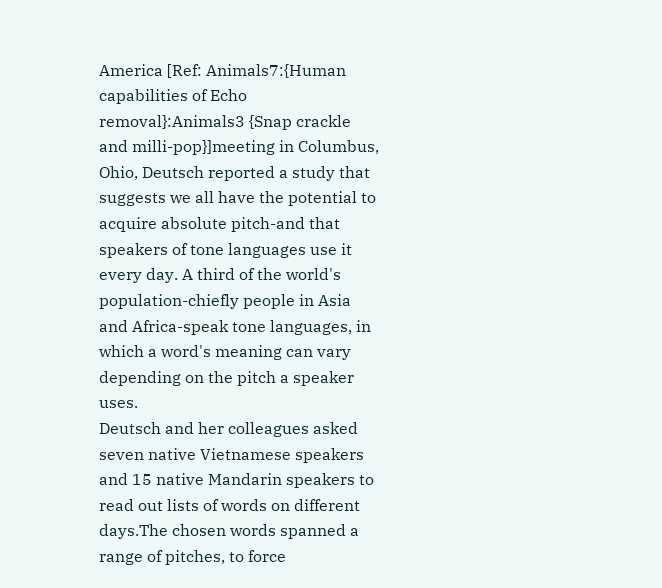America [Ref: Animals7:{Human capabilities of Echo removal}:Animals3 {Snap crackle and milli-pop}]meeting in Columbus, Ohio, Deutsch reported a study that suggests we all have the potential to acquire absolute pitch-and that speakers of tone languages use it every day. A third of the world's population-chiefly people in Asia and Africa-speak tone languages, in which a word's meaning can vary depending on the pitch a speaker uses.
Deutsch and her colleagues asked seven native Vietnamese speakers and 15 native Mandarin speakers to read out lists of words on different days.The chosen words spanned a range of pitches, to force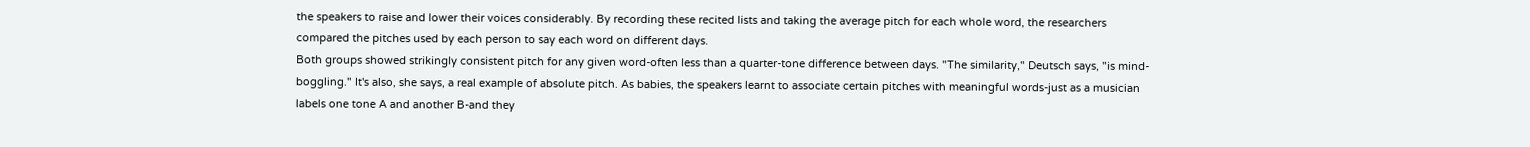the speakers to raise and lower their voices considerably. By recording these recited lists and taking the average pitch for each whole word, the researchers compared the pitches used by each person to say each word on different days.
Both groups showed strikingly consistent pitch for any given word-often less than a quarter-tone difference between days. "The similarity," Deutsch says, "is mind-boggling." It's also, she says, a real example of absolute pitch. As babies, the speakers learnt to associate certain pitches with meaningful words-just as a musician labels one tone A and another B-and they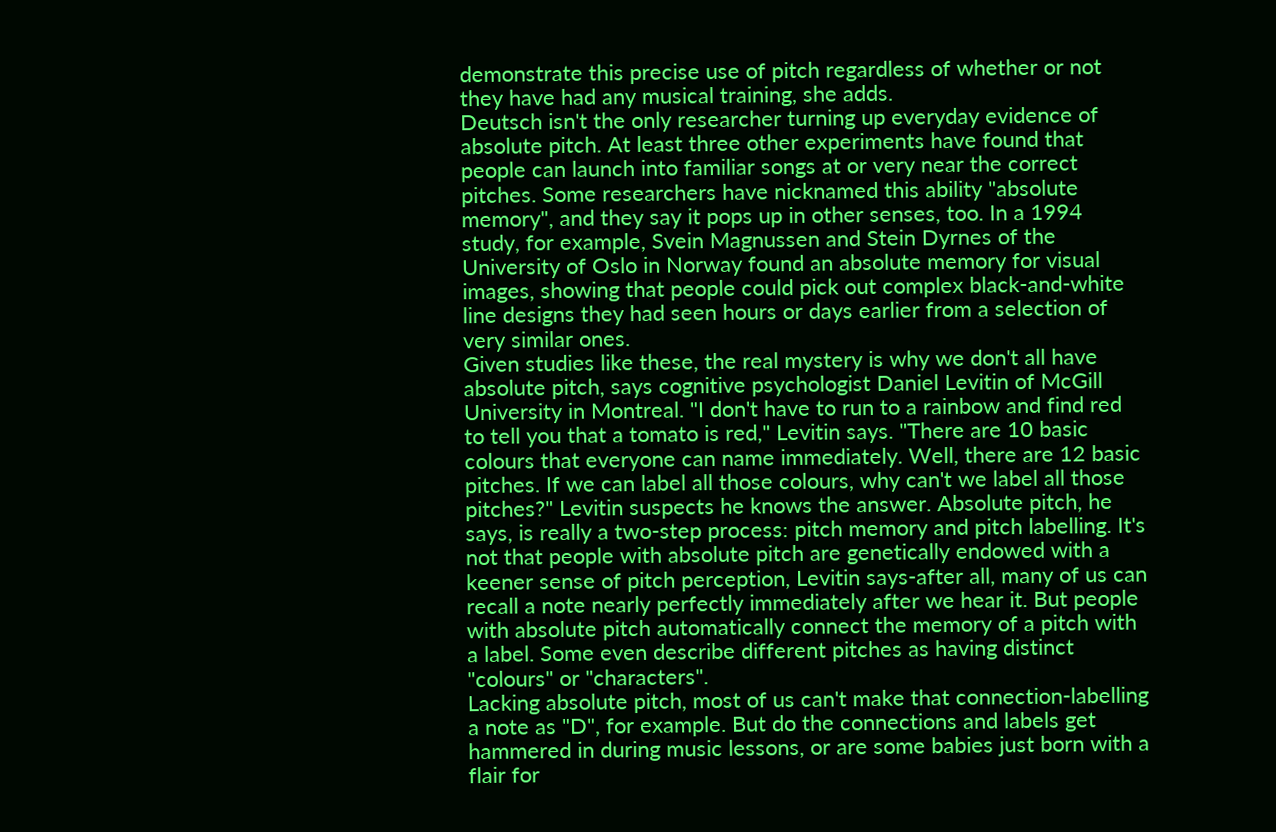demonstrate this precise use of pitch regardless of whether or not they have had any musical training, she adds.
Deutsch isn't the only researcher turning up everyday evidence of absolute pitch. At least three other experiments have found that people can launch into familiar songs at or very near the correct pitches. Some researchers have nicknamed this ability "absolute memory", and they say it pops up in other senses, too. In a 1994 study, for example, Svein Magnussen and Stein Dyrnes of the University of Oslo in Norway found an absolute memory for visual images, showing that people could pick out complex black-and-white line designs they had seen hours or days earlier from a selection of very similar ones.
Given studies like these, the real mystery is why we don't all have absolute pitch, says cognitive psychologist Daniel Levitin of McGill University in Montreal. "I don't have to run to a rainbow and find red to tell you that a tomato is red," Levitin says. "There are 10 basic colours that everyone can name immediately. Well, there are 12 basic pitches. If we can label all those colours, why can't we label all those pitches?" Levitin suspects he knows the answer. Absolute pitch, he says, is really a two-step process: pitch memory and pitch labelling. It's not that people with absolute pitch are genetically endowed with a keener sense of pitch perception, Levitin says-after all, many of us can recall a note nearly perfectly immediately after we hear it. But people with absolute pitch automatically connect the memory of a pitch with a label. Some even describe different pitches as having distinct "colours" or "characters".
Lacking absolute pitch, most of us can't make that connection-labelling a note as "D", for example. But do the connections and labels get hammered in during music lessons, or are some babies just born with a flair for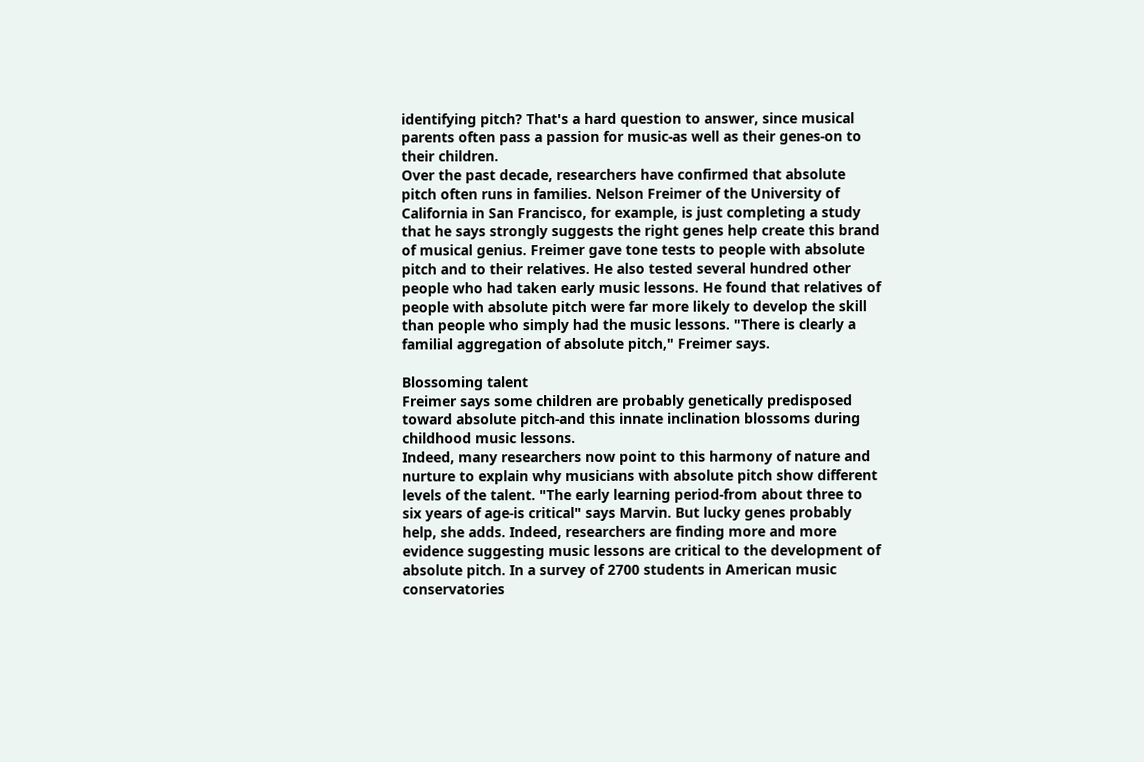identifying pitch? That's a hard question to answer, since musical parents often pass a passion for music-as well as their genes-on to their children.
Over the past decade, researchers have confirmed that absolute pitch often runs in families. Nelson Freimer of the University of California in San Francisco, for example, is just completing a study that he says strongly suggests the right genes help create this brand of musical genius. Freimer gave tone tests to people with absolute pitch and to their relatives. He also tested several hundred other people who had taken early music lessons. He found that relatives of people with absolute pitch were far more likely to develop the skill than people who simply had the music lessons. "There is clearly a familial aggregation of absolute pitch," Freimer says.

Blossoming talent
Freimer says some children are probably genetically predisposed toward absolute pitch-and this innate inclination blossoms during childhood music lessons.
Indeed, many researchers now point to this harmony of nature and nurture to explain why musicians with absolute pitch show different levels of the talent. "The early learning period-from about three to six years of age-is critical" says Marvin. But lucky genes probably help, she adds. Indeed, researchers are finding more and more evidence suggesting music lessons are critical to the development of absolute pitch. In a survey of 2700 students in American music conservatories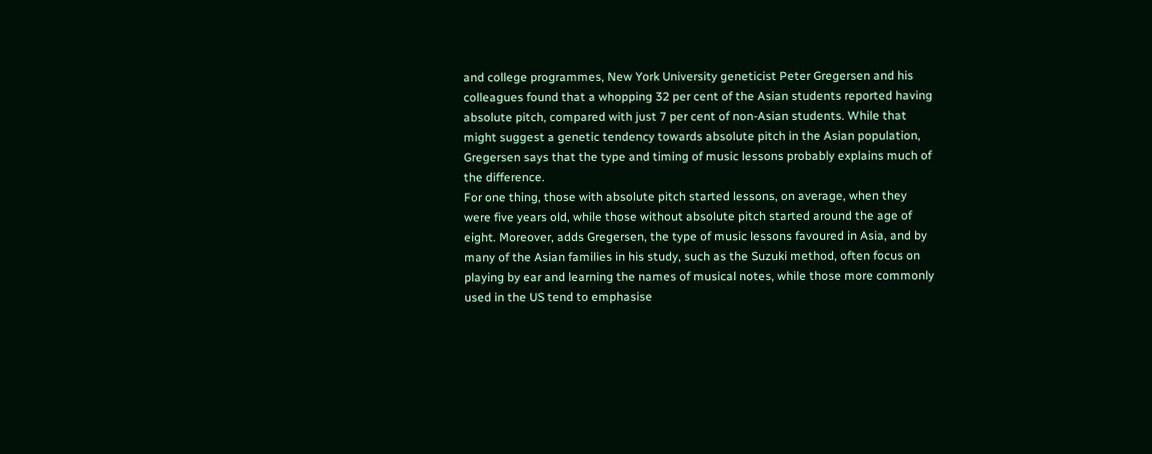and college programmes, New York University geneticist Peter Gregersen and his colleagues found that a whopping 32 per cent of the Asian students reported having absolute pitch, compared with just 7 per cent of non-Asian students. While that might suggest a genetic tendency towards absolute pitch in the Asian population, Gregersen says that the type and timing of music lessons probably explains much of the difference.
For one thing, those with absolute pitch started lessons, on average, when they were five years old, while those without absolute pitch started around the age of eight. Moreover, adds Gregersen, the type of music lessons favoured in Asia, and by many of the Asian families in his study, such as the Suzuki method, often focus on playing by ear and learning the names of musical notes, while those more commonly used in the US tend to emphasise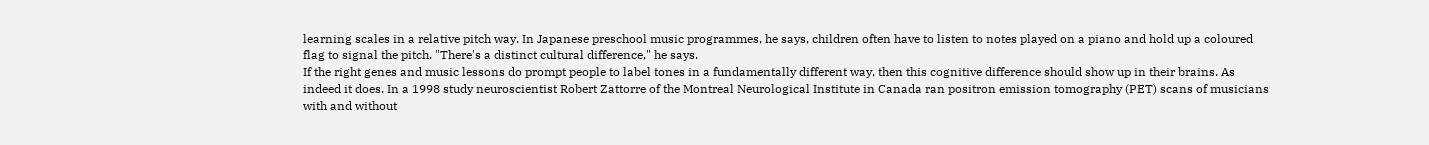learning scales in a relative pitch way. In Japanese preschool music programmes, he says, children often have to listen to notes played on a piano and hold up a coloured flag to signal the pitch. "There's a distinct cultural difference," he says.
If the right genes and music lessons do prompt people to label tones in a fundamentally different way, then this cognitive difference should show up in their brains. As indeed it does. In a 1998 study neuroscientist Robert Zattorre of the Montreal Neurological Institute in Canada ran positron emission tomography (PET) scans of musicians with and without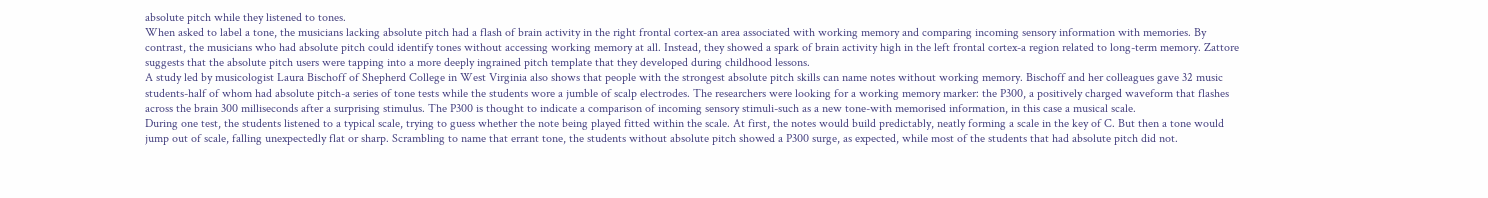absolute pitch while they listened to tones.
When asked to label a tone, the musicians lacking absolute pitch had a flash of brain activity in the right frontal cortex-an area associated with working memory and comparing incoming sensory information with memories. By contrast, the musicians who had absolute pitch could identify tones without accessing working memory at all. Instead, they showed a spark of brain activity high in the left frontal cortex-a region related to long-term memory. Zattore suggests that the absolute pitch users were tapping into a more deeply ingrained pitch template that they developed during childhood lessons.
A study led by musicologist Laura Bischoff of Shepherd College in West Virginia also shows that people with the strongest absolute pitch skills can name notes without working memory. Bischoff and her colleagues gave 32 music students-half of whom had absolute pitch-a series of tone tests while the students wore a jumble of scalp electrodes. The researchers were looking for a working memory marker: the P300, a positively charged waveform that flashes across the brain 300 milliseconds after a surprising stimulus. The P300 is thought to indicate a comparison of incoming sensory stimuli-such as a new tone-with memorised information, in this case a musical scale.
During one test, the students listened to a typical scale, trying to guess whether the note being played fitted within the scale. At first, the notes would build predictably, neatly forming a scale in the key of C. But then a tone would jump out of scale, falling unexpectedly flat or sharp. Scrambling to name that errant tone, the students without absolute pitch showed a P300 surge, as expected, while most of the students that had absolute pitch did not.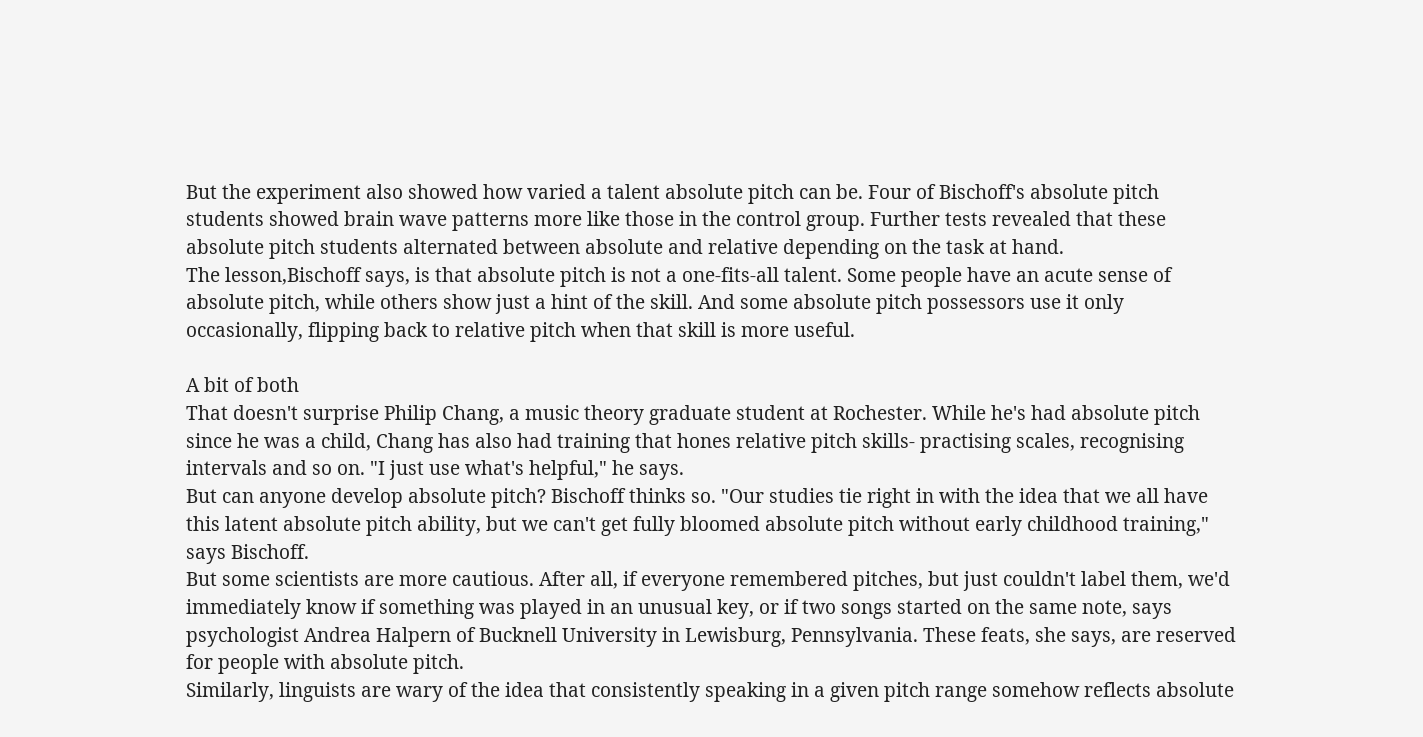But the experiment also showed how varied a talent absolute pitch can be. Four of Bischoff's absolute pitch students showed brain wave patterns more like those in the control group. Further tests revealed that these absolute pitch students alternated between absolute and relative depending on the task at hand.
The lesson,Bischoff says, is that absolute pitch is not a one-fits-all talent. Some people have an acute sense of absolute pitch, while others show just a hint of the skill. And some absolute pitch possessors use it only occasionally, flipping back to relative pitch when that skill is more useful.

A bit of both
That doesn't surprise Philip Chang, a music theory graduate student at Rochester. While he's had absolute pitch since he was a child, Chang has also had training that hones relative pitch skills- practising scales, recognising intervals and so on. "I just use what's helpful," he says.
But can anyone develop absolute pitch? Bischoff thinks so. "Our studies tie right in with the idea that we all have this latent absolute pitch ability, but we can't get fully bloomed absolute pitch without early childhood training," says Bischoff.
But some scientists are more cautious. After all, if everyone remembered pitches, but just couldn't label them, we'd immediately know if something was played in an unusual key, or if two songs started on the same note, says psychologist Andrea Halpern of Bucknell University in Lewisburg, Pennsylvania. These feats, she says, are reserved for people with absolute pitch.
Similarly, linguists are wary of the idea that consistently speaking in a given pitch range somehow reflects absolute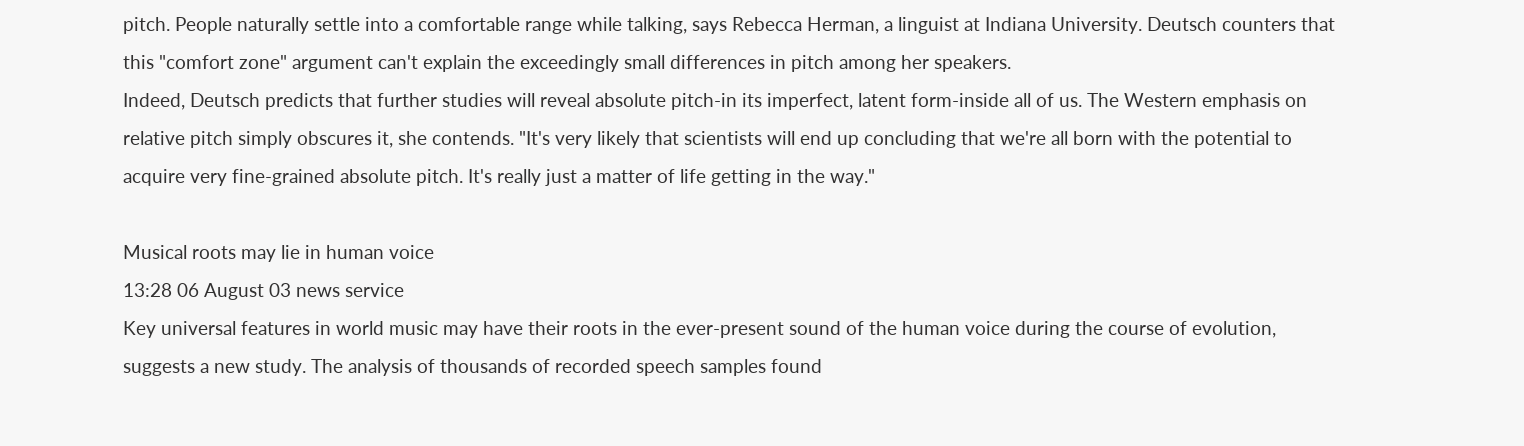pitch. People naturally settle into a comfortable range while talking, says Rebecca Herman, a linguist at Indiana University. Deutsch counters that this "comfort zone" argument can't explain the exceedingly small differences in pitch among her speakers.
Indeed, Deutsch predicts that further studies will reveal absolute pitch-in its imperfect, latent form-inside all of us. The Western emphasis on relative pitch simply obscures it, she contends. "It's very likely that scientists will end up concluding that we're all born with the potential to acquire very fine-grained absolute pitch. It's really just a matter of life getting in the way."

Musical roots may lie in human voice
13:28 06 August 03 news service
Key universal features in world music may have their roots in the ever-present sound of the human voice during the course of evolution, suggests a new study. The analysis of thousands of recorded speech samples found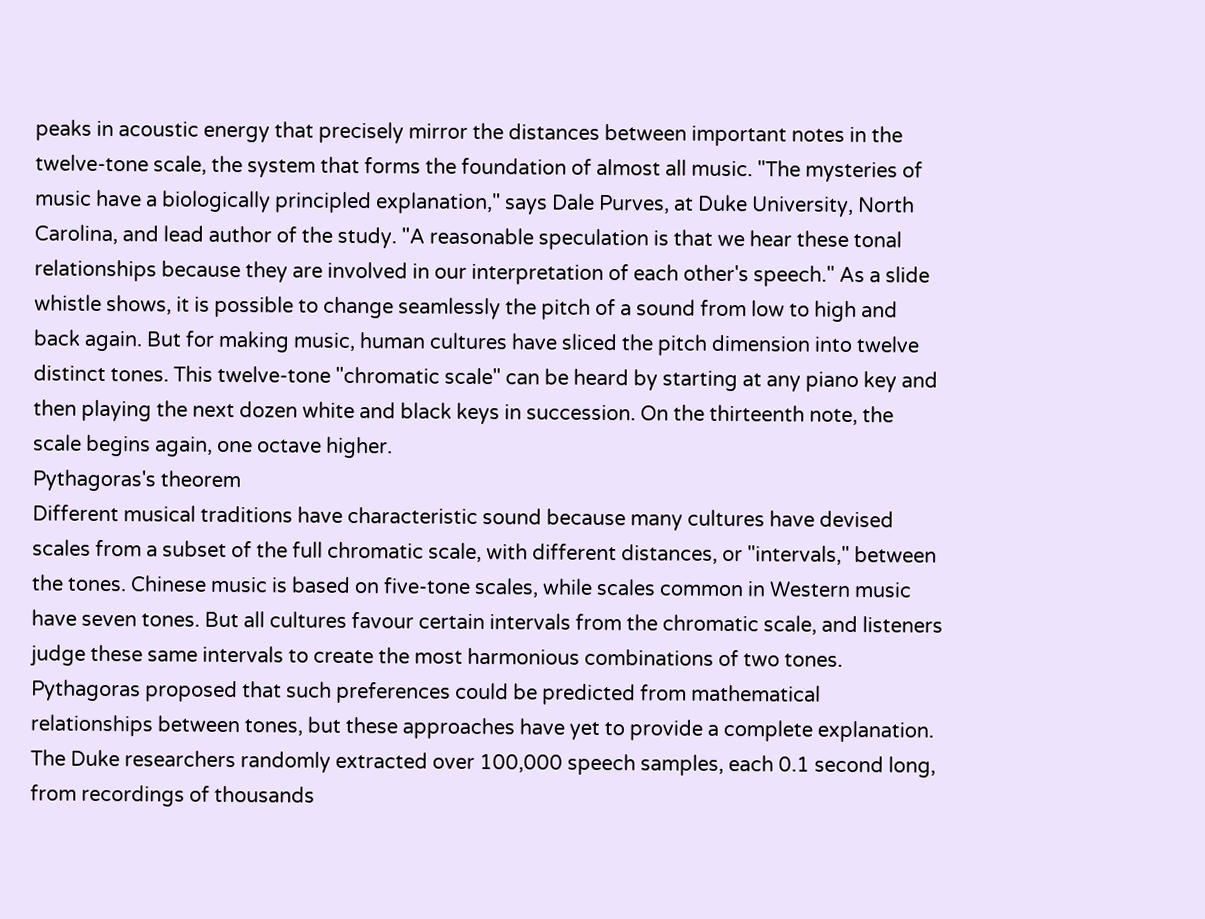peaks in acoustic energy that precisely mirror the distances between important notes in the twelve-tone scale, the system that forms the foundation of almost all music. "The mysteries of music have a biologically principled explanation," says Dale Purves, at Duke University, North Carolina, and lead author of the study. "A reasonable speculation is that we hear these tonal relationships because they are involved in our interpretation of each other's speech." As a slide whistle shows, it is possible to change seamlessly the pitch of a sound from low to high and back again. But for making music, human cultures have sliced the pitch dimension into twelve distinct tones. This twelve-tone "chromatic scale" can be heard by starting at any piano key and then playing the next dozen white and black keys in succession. On the thirteenth note, the scale begins again, one octave higher.
Pythagoras's theorem
Different musical traditions have characteristic sound because many cultures have devised scales from a subset of the full chromatic scale, with different distances, or "intervals," between the tones. Chinese music is based on five-tone scales, while scales common in Western music have seven tones. But all cultures favour certain intervals from the chromatic scale, and listeners judge these same intervals to create the most harmonious combinations of two tones. Pythagoras proposed that such preferences could be predicted from mathematical relationships between tones, but these approaches have yet to provide a complete explanation. The Duke researchers randomly extracted over 100,000 speech samples, each 0.1 second long, from recordings of thousands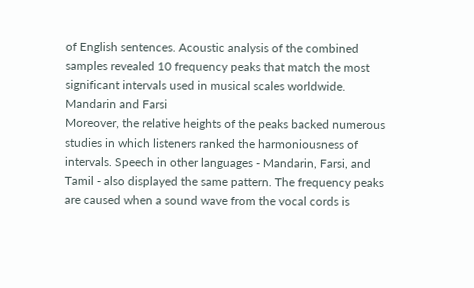of English sentences. Acoustic analysis of the combined samples revealed 10 frequency peaks that match the most significant intervals used in musical scales worldwide.
Mandarin and Farsi
Moreover, the relative heights of the peaks backed numerous studies in which listeners ranked the harmoniousness of intervals. Speech in other languages - Mandarin, Farsi, and Tamil - also displayed the same pattern. The frequency peaks are caused when a sound wave from the vocal cords is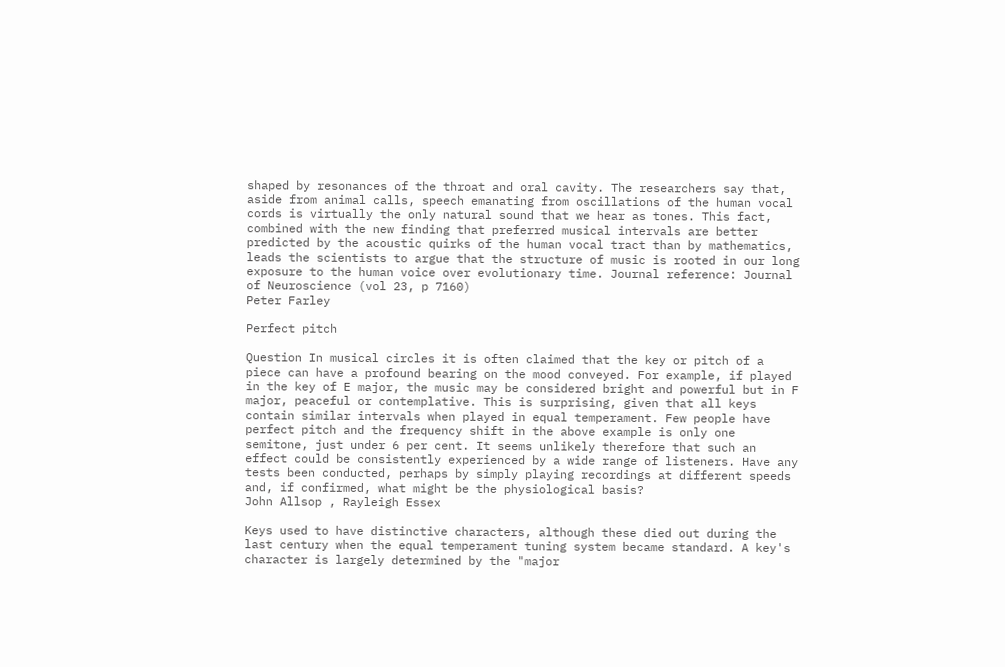shaped by resonances of the throat and oral cavity. The researchers say that, aside from animal calls, speech emanating from oscillations of the human vocal cords is virtually the only natural sound that we hear as tones. This fact, combined with the new finding that preferred musical intervals are better predicted by the acoustic quirks of the human vocal tract than by mathematics, leads the scientists to argue that the structure of music is rooted in our long exposure to the human voice over evolutionary time. Journal reference: Journal of Neuroscience (vol 23, p 7160)
Peter Farley

Perfect pitch

Question In musical circles it is often claimed that the key or pitch of a piece can have a profound bearing on the mood conveyed. For example, if played in the key of E major, the music may be considered bright and powerful but in F major, peaceful or contemplative. This is surprising, given that all keys contain similar intervals when played in equal temperament. Few people have perfect pitch and the frequency shift in the above example is only one semitone, just under 6 per cent. It seems unlikely therefore that such an effect could be consistently experienced by a wide range of listeners. Have any tests been conducted, perhaps by simply playing recordings at different speeds and, if confirmed, what might be the physiological basis?
John Allsop , Rayleigh Essex

Keys used to have distinctive characters, although these died out during the last century when the equal temperament tuning system became standard. A key's character is largely determined by the "major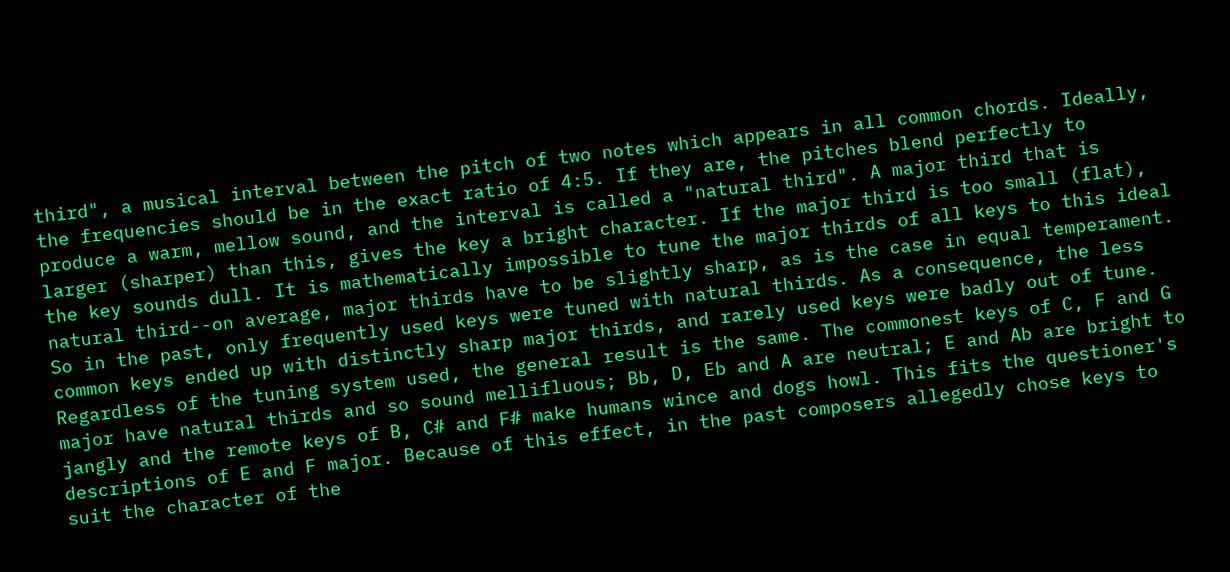third", a musical interval between the pitch of two notes which appears in all common chords. Ideally, the frequencies should be in the exact ratio of 4:5. If they are, the pitches blend perfectly to produce a warm, mellow sound, and the interval is called a "natural third". A major third that is larger (sharper) than this, gives the key a bright character. If the major third is too small (flat), the key sounds dull. It is mathematically impossible to tune the major thirds of all keys to this ideal natural third--on average, major thirds have to be slightly sharp, as is the case in equal temperament. So in the past, only frequently used keys were tuned with natural thirds. As a consequence, the less common keys ended up with distinctly sharp major thirds, and rarely used keys were badly out of tune. Regardless of the tuning system used, the general result is the same. The commonest keys of C, F and G major have natural thirds and so sound mellifluous; Bb, D, Eb and A are neutral; E and Ab are bright to jangly and the remote keys of B, C# and F# make humans wince and dogs howl. This fits the questioner's descriptions of E and F major. Because of this effect, in the past composers allegedly chose keys to suit the character of the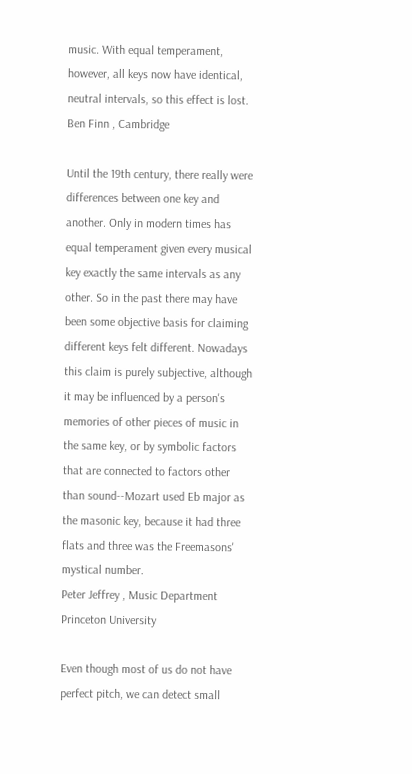music. With equal temperament, however, all keys now have identical, neutral intervals, so this effect is lost.
Ben Finn , Cambridge

Until the 19th century, there really were differences between one key and another. Only in modern times has equal temperament given every musical key exactly the same intervals as any other. So in the past there may have been some objective basis for claiming different keys felt different. Nowadays this claim is purely subjective, although it may be influenced by a person's memories of other pieces of music in the same key, or by symbolic factors that are connected to factors other than sound--Mozart used Eb major as the masonic key, because it had three flats and three was the Freemasons' mystical number.
Peter Jeffrey , Music Department Princeton University

Even though most of us do not have perfect pitch, we can detect small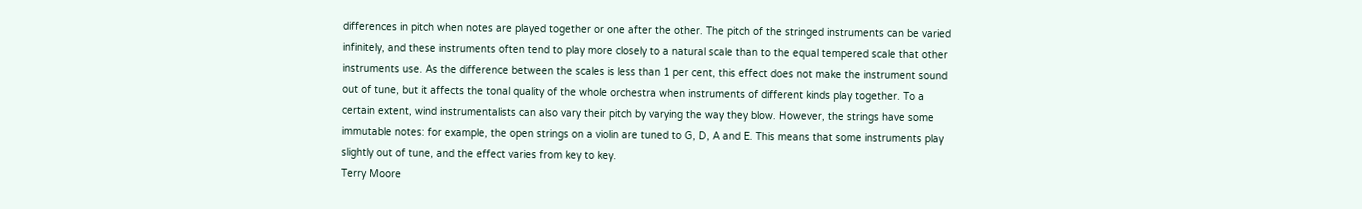differences in pitch when notes are played together or one after the other. The pitch of the stringed instruments can be varied infinitely, and these instruments often tend to play more closely to a natural scale than to the equal tempered scale that other instruments use. As the difference between the scales is less than 1 per cent, this effect does not make the instrument sound out of tune, but it affects the tonal quality of the whole orchestra when instruments of different kinds play together. To a certain extent, wind instrumentalists can also vary their pitch by varying the way they blow. However, the strings have some immutable notes: for example, the open strings on a violin are tuned to G, D, A and E. This means that some instruments play slightly out of tune, and the effect varies from key to key.
Terry Moore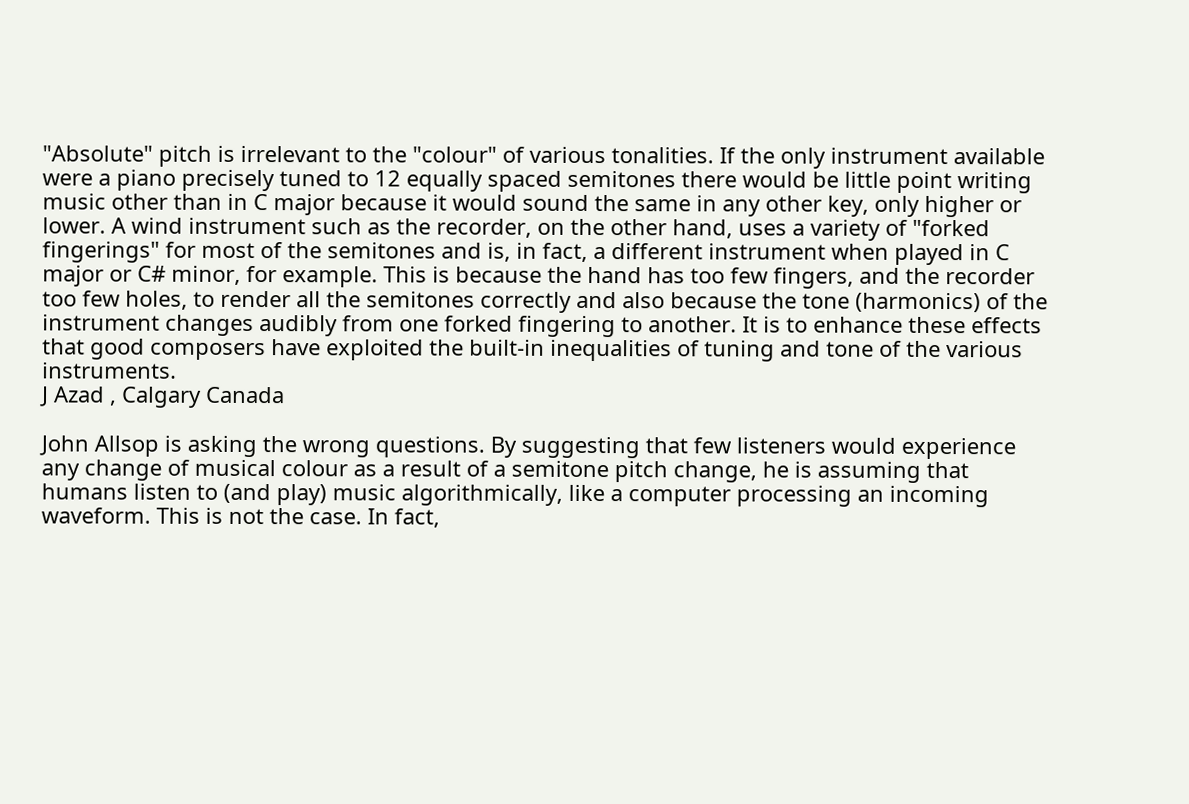"Absolute" pitch is irrelevant to the "colour" of various tonalities. If the only instrument available were a piano precisely tuned to 12 equally spaced semitones there would be little point writing music other than in C major because it would sound the same in any other key, only higher or lower. A wind instrument such as the recorder, on the other hand, uses a variety of "forked fingerings" for most of the semitones and is, in fact, a different instrument when played in C major or C# minor, for example. This is because the hand has too few fingers, and the recorder too few holes, to render all the semitones correctly and also because the tone (harmonics) of the instrument changes audibly from one forked fingering to another. It is to enhance these effects that good composers have exploited the built-in inequalities of tuning and tone of the various instruments.
J Azad , Calgary Canada

John Allsop is asking the wrong questions. By suggesting that few listeners would experience any change of musical colour as a result of a semitone pitch change, he is assuming that humans listen to (and play) music algorithmically, like a computer processing an incoming waveform. This is not the case. In fact,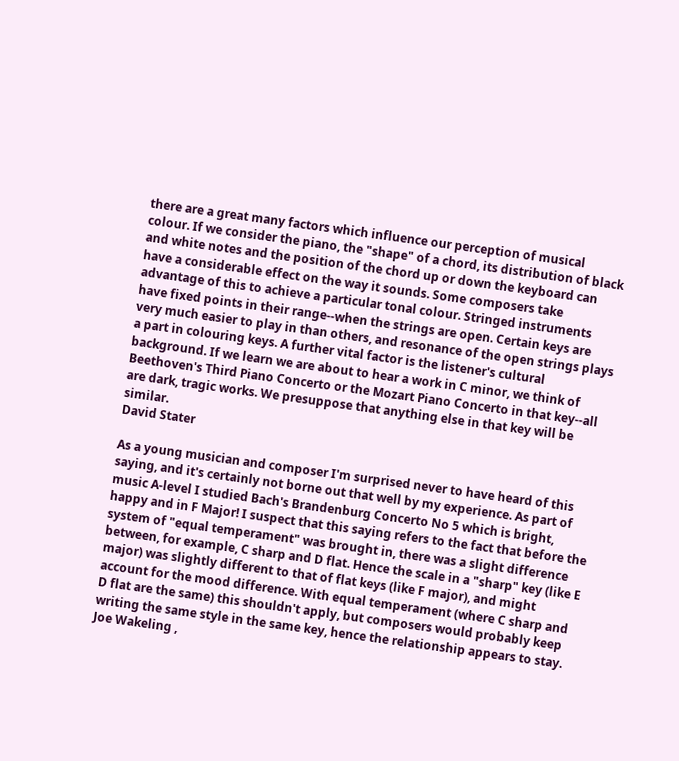there are a great many factors which influence our perception of musical colour. If we consider the piano, the "shape" of a chord, its distribution of black and white notes and the position of the chord up or down the keyboard can have a considerable effect on the way it sounds. Some composers take advantage of this to achieve a particular tonal colour. Stringed instruments have fixed points in their range--when the strings are open. Certain keys are very much easier to play in than others, and resonance of the open strings plays a part in colouring keys. A further vital factor is the listener's cultural background. If we learn we are about to hear a work in C minor, we think of Beethoven's Third Piano Concerto or the Mozart Piano Concerto in that key--all are dark, tragic works. We presuppose that anything else in that key will be similar.
David Stater

As a young musician and composer I'm surprised never to have heard of this saying, and it's certainly not borne out that well by my experience. As part of music A-level I studied Bach's Brandenburg Concerto No 5 which is bright, happy and in F Major! I suspect that this saying refers to the fact that before the system of "equal temperament" was brought in, there was a slight difference between, for example, C sharp and D flat. Hence the scale in a "sharp" key (like E major) was slightly different to that of flat keys (like F major), and might account for the mood difference. With equal temperament (where C sharp and D flat are the same) this shouldn't apply, but composers would probably keep writing the same style in the same key, hence the relationship appears to stay.
Joe Wakeling ,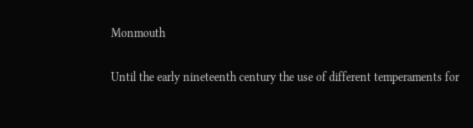Monmouth

Until the early nineteenth century the use of different temperaments for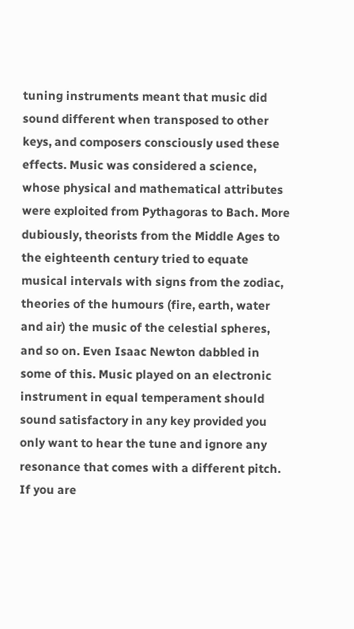tuning instruments meant that music did sound different when transposed to other keys, and composers consciously used these effects. Music was considered a science, whose physical and mathematical attributes were exploited from Pythagoras to Bach. More dubiously, theorists from the Middle Ages to the eighteenth century tried to equate musical intervals with signs from the zodiac, theories of the humours (fire, earth, water and air) the music of the celestial spheres, and so on. Even Isaac Newton dabbled in some of this. Music played on an electronic instrument in equal temperament should sound satisfactory in any key provided you only want to hear the tune and ignore any resonance that comes with a different pitch. If you are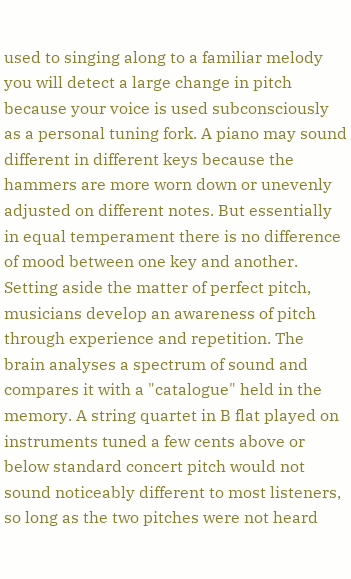used to singing along to a familiar melody you will detect a large change in pitch because your voice is used subconsciously as a personal tuning fork. A piano may sound different in different keys because the hammers are more worn down or unevenly adjusted on different notes. But essentially in equal temperament there is no difference of mood between one key and another. Setting aside the matter of perfect pitch, musicians develop an awareness of pitch through experience and repetition. The brain analyses a spectrum of sound and compares it with a "catalogue" held in the memory. A string quartet in B flat played on instruments tuned a few cents above or below standard concert pitch would not sound noticeably different to most listeners, so long as the two pitches were not heard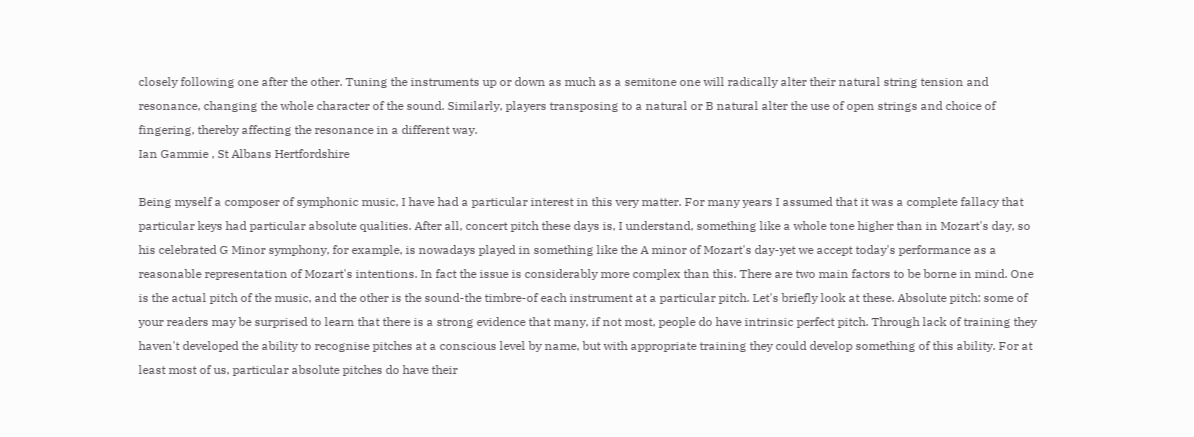closely following one after the other. Tuning the instruments up or down as much as a semitone one will radically alter their natural string tension and resonance, changing the whole character of the sound. Similarly, players transposing to a natural or B natural alter the use of open strings and choice of fingering, thereby affecting the resonance in a different way.
Ian Gammie , St Albans Hertfordshire

Being myself a composer of symphonic music, I have had a particular interest in this very matter. For many years I assumed that it was a complete fallacy that particular keys had particular absolute qualities. After all, concert pitch these days is, I understand, something like a whole tone higher than in Mozart's day, so his celebrated G Minor symphony, for example, is nowadays played in something like the A minor of Mozart's day-yet we accept today's performance as a reasonable representation of Mozart's intentions. In fact the issue is considerably more complex than this. There are two main factors to be borne in mind. One is the actual pitch of the music, and the other is the sound-the timbre-of each instrument at a particular pitch. Let's briefly look at these. Absolute pitch: some of your readers may be surprised to learn that there is a strong evidence that many, if not most, people do have intrinsic perfect pitch. Through lack of training they haven't developed the ability to recognise pitches at a conscious level by name, but with appropriate training they could develop something of this ability. For at least most of us, particular absolute pitches do have their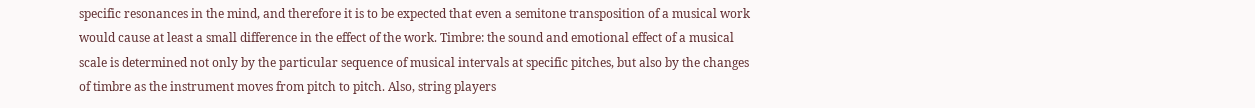specific resonances in the mind, and therefore it is to be expected that even a semitone transposition of a musical work would cause at least a small difference in the effect of the work. Timbre: the sound and emotional effect of a musical scale is determined not only by the particular sequence of musical intervals at specific pitches, but also by the changes of timbre as the instrument moves from pitch to pitch. Also, string players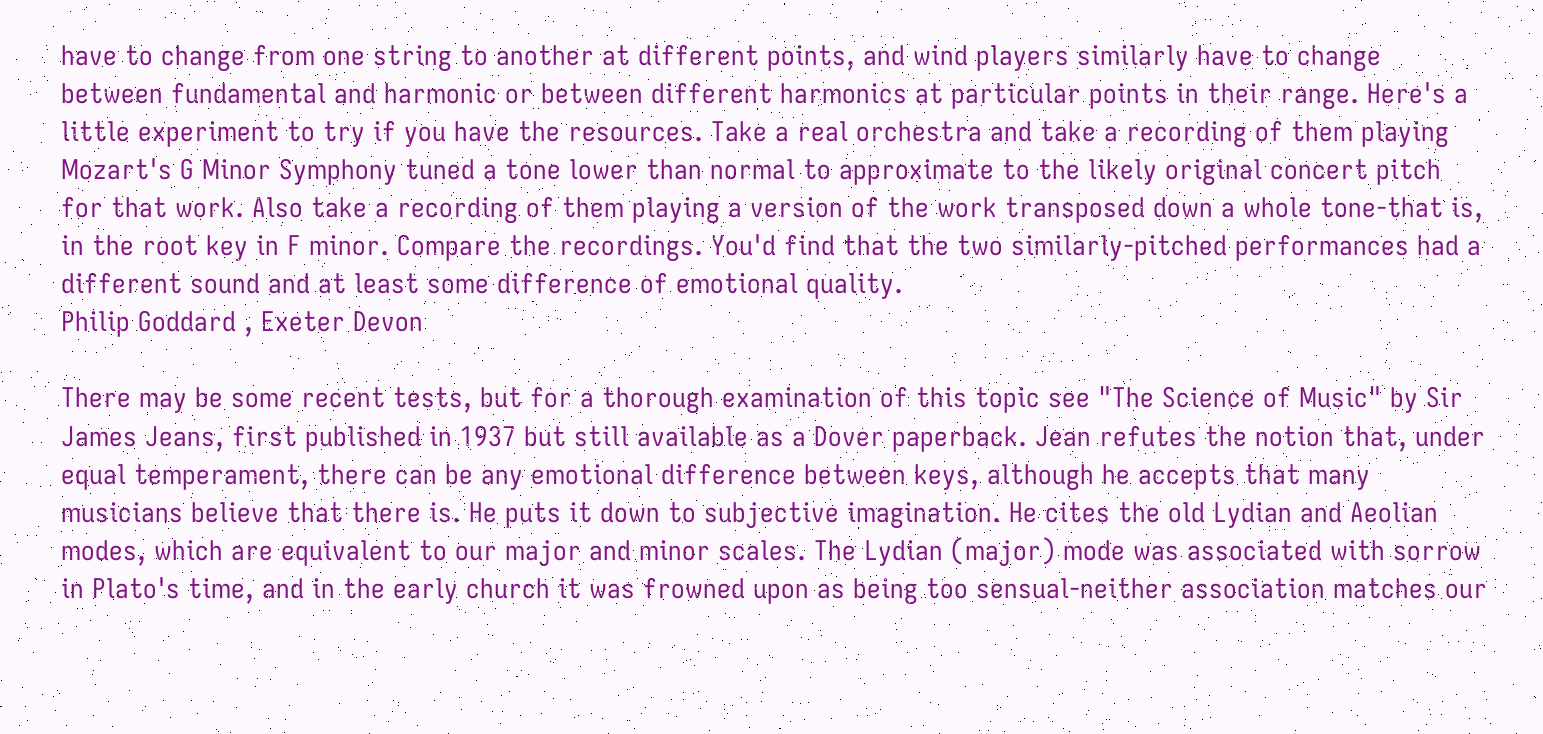have to change from one string to another at different points, and wind players similarly have to change between fundamental and harmonic or between different harmonics at particular points in their range. Here's a little experiment to try if you have the resources. Take a real orchestra and take a recording of them playing Mozart's G Minor Symphony tuned a tone lower than normal to approximate to the likely original concert pitch for that work. Also take a recording of them playing a version of the work transposed down a whole tone-that is, in the root key in F minor. Compare the recordings. You'd find that the two similarly-pitched performances had a different sound and at least some difference of emotional quality.
Philip Goddard , Exeter Devon

There may be some recent tests, but for a thorough examination of this topic see "The Science of Music" by Sir James Jeans, first published in 1937 but still available as a Dover paperback. Jean refutes the notion that, under equal temperament, there can be any emotional difference between keys, although he accepts that many musicians believe that there is. He puts it down to subjective imagination. He cites the old Lydian and Aeolian modes, which are equivalent to our major and minor scales. The Lydian (major) mode was associated with sorrow in Plato's time, and in the early church it was frowned upon as being too sensual-neither association matches our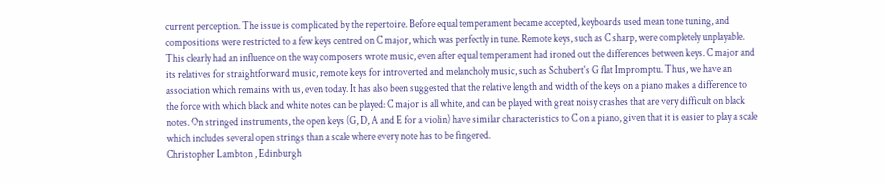current perception. The issue is complicated by the repertoire. Before equal temperament became accepted, keyboards used mean tone tuning, and compositions were restricted to a few keys centred on C major, which was perfectly in tune. Remote keys, such as C sharp, were completely unplayable. This clearly had an influence on the way composers wrote music, even after equal temperament had ironed out the differences between keys. C major and its relatives for straightforward music, remote keys for introverted and melancholy music, such as Schubert's G flat Impromptu. Thus, we have an association which remains with us, even today. It has also been suggested that the relative length and width of the keys on a piano makes a difference to the force with which black and white notes can be played: C major is all white, and can be played with great noisy crashes that are very difficult on black notes. On stringed instruments, the open keys (G, D, A and E for a violin) have similar characteristics to C on a piano, given that it is easier to play a scale which includes several open strings than a scale where every note has to be fingered.
Christopher Lambton , Edinburgh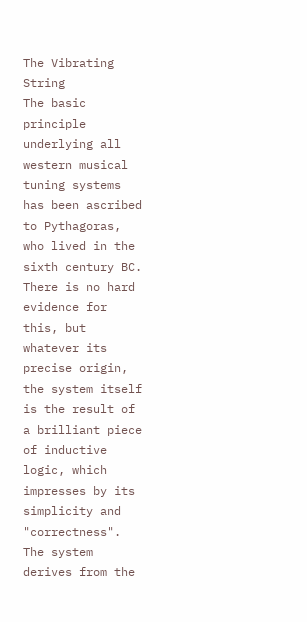The Vibrating String
The basic principle underlying all western musical tuning systems has been ascribed to Pythagoras, who lived in the sixth century BC. There is no hard evidence for this, but whatever its precise origin, the system itself is the result of a brilliant piece of inductive logic, which impresses by its simplicity and "correctness". The system derives from the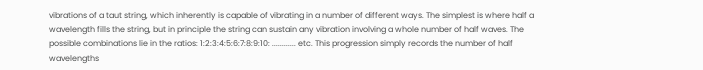vibrations of a taut string, which inherently is capable of vibrating in a number of different ways. The simplest is where half a wavelength fills the string, but in principle the string can sustain any vibration involving a whole number of half waves. The possible combinations lie in the ratios: 1:2:3:4:5:6:7:8:9:10: ............ etc. This progression simply records the number of half wavelengths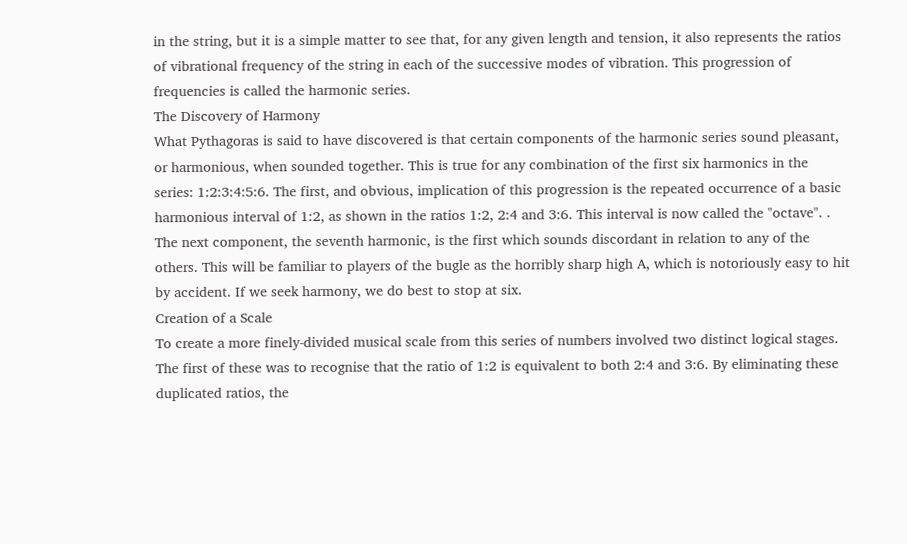in the string, but it is a simple matter to see that, for any given length and tension, it also represents the ratios of vibrational frequency of the string in each of the successive modes of vibration. This progression of frequencies is called the harmonic series.
The Discovery of Harmony
What Pythagoras is said to have discovered is that certain components of the harmonic series sound pleasant, or harmonious, when sounded together. This is true for any combination of the first six harmonics in the series: 1:2:3:4:5:6. The first, and obvious, implication of this progression is the repeated occurrence of a basic harmonious interval of 1:2, as shown in the ratios 1:2, 2:4 and 3:6. This interval is now called the "octave". . The next component, the seventh harmonic, is the first which sounds discordant in relation to any of the others. This will be familiar to players of the bugle as the horribly sharp high A, which is notoriously easy to hit by accident. If we seek harmony, we do best to stop at six.
Creation of a Scale
To create a more finely-divided musical scale from this series of numbers involved two distinct logical stages. The first of these was to recognise that the ratio of 1:2 is equivalent to both 2:4 and 3:6. By eliminating these duplicated ratios, the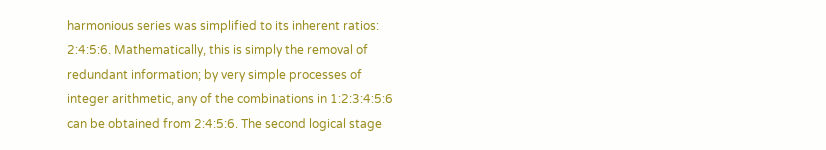harmonious series was simplified to its inherent ratios: 2:4:5:6. Mathematically, this is simply the removal of redundant information; by very simple processes of integer arithmetic, any of the combinations in 1:2:3:4:5:6 can be obtained from 2:4:5:6. The second logical stage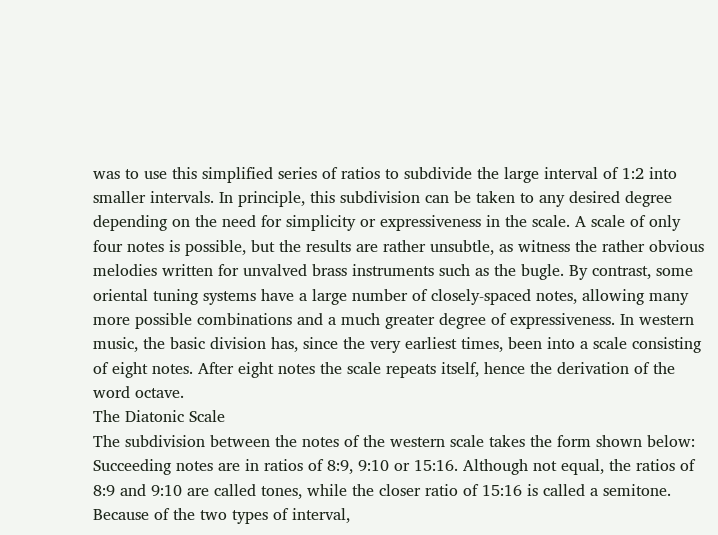was to use this simplified series of ratios to subdivide the large interval of 1:2 into smaller intervals. In principle, this subdivision can be taken to any desired degree depending on the need for simplicity or expressiveness in the scale. A scale of only four notes is possible, but the results are rather unsubtle, as witness the rather obvious melodies written for unvalved brass instruments such as the bugle. By contrast, some oriental tuning systems have a large number of closely-spaced notes, allowing many more possible combinations and a much greater degree of expressiveness. In western music, the basic division has, since the very earliest times, been into a scale consisting of eight notes. After eight notes the scale repeats itself, hence the derivation of the word octave.
The Diatonic Scale
The subdivision between the notes of the western scale takes the form shown below: Succeeding notes are in ratios of 8:9, 9:10 or 15:16. Although not equal, the ratios of 8:9 and 9:10 are called tones, while the closer ratio of 15:16 is called a semitone. Because of the two types of interval,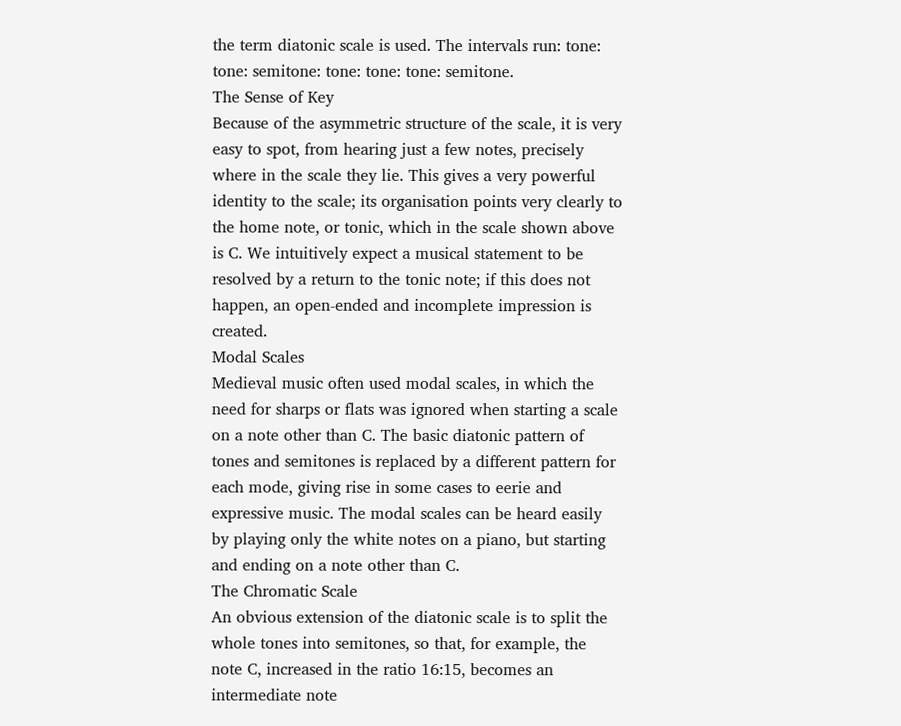the term diatonic scale is used. The intervals run: tone: tone: semitone: tone: tone: tone: semitone.
The Sense of Key
Because of the asymmetric structure of the scale, it is very easy to spot, from hearing just a few notes, precisely where in the scale they lie. This gives a very powerful identity to the scale; its organisation points very clearly to the home note, or tonic, which in the scale shown above is C. We intuitively expect a musical statement to be resolved by a return to the tonic note; if this does not happen, an open-ended and incomplete impression is created.
Modal Scales
Medieval music often used modal scales, in which the need for sharps or flats was ignored when starting a scale on a note other than C. The basic diatonic pattern of tones and semitones is replaced by a different pattern for each mode, giving rise in some cases to eerie and expressive music. The modal scales can be heard easily by playing only the white notes on a piano, but starting and ending on a note other than C.
The Chromatic Scale
An obvious extension of the diatonic scale is to split the whole tones into semitones, so that, for example, the note C, increased in the ratio 16:15, becomes an intermediate note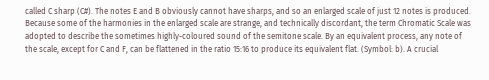called C sharp (C#). The notes E and B obviously cannot have sharps, and so an enlarged scale of just 12 notes is produced. Because some of the harmonies in the enlarged scale are strange, and technically discordant, the term Chromatic Scale was adopted to describe the sometimes highly-coloured sound of the semitone scale. By an equivalent process, any note of the scale, except for C and F, can be flattened in the ratio 15:16 to produce its equivalent flat. (Symbol: b). A crucial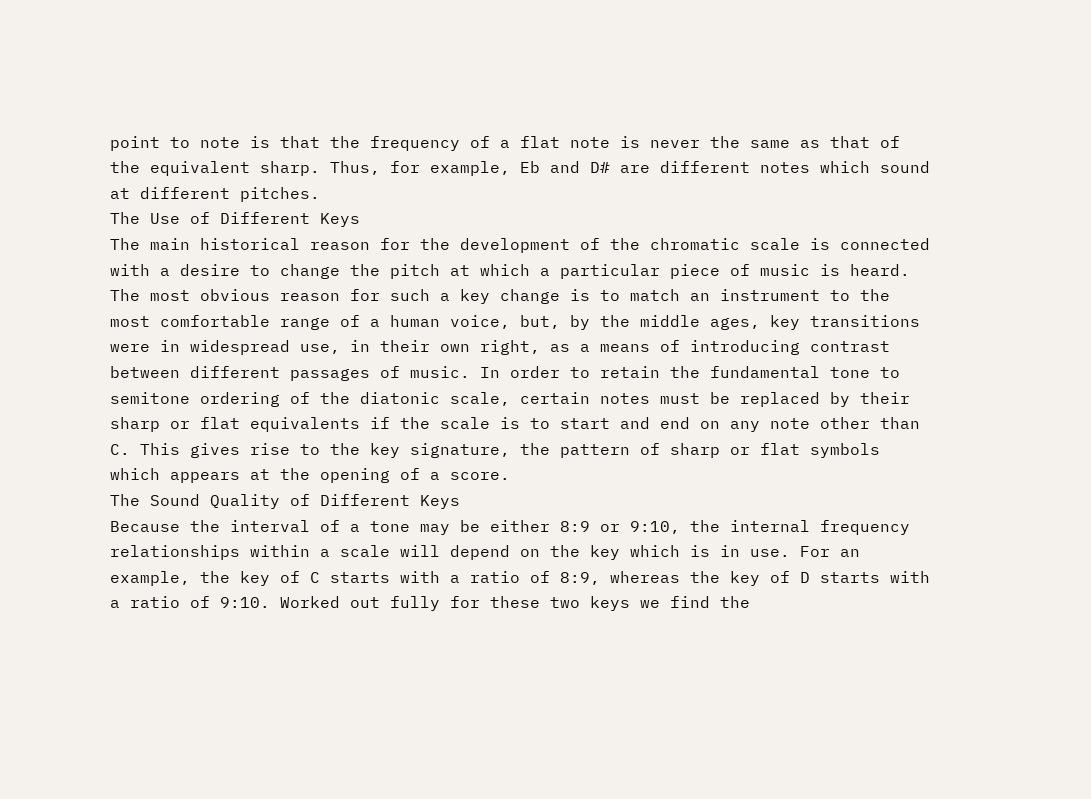point to note is that the frequency of a flat note is never the same as that of the equivalent sharp. Thus, for example, Eb and D# are different notes which sound at different pitches.
The Use of Different Keys
The main historical reason for the development of the chromatic scale is connected with a desire to change the pitch at which a particular piece of music is heard. The most obvious reason for such a key change is to match an instrument to the most comfortable range of a human voice, but, by the middle ages, key transitions were in widespread use, in their own right, as a means of introducing contrast between different passages of music. In order to retain the fundamental tone to semitone ordering of the diatonic scale, certain notes must be replaced by their sharp or flat equivalents if the scale is to start and end on any note other than C. This gives rise to the key signature, the pattern of sharp or flat symbols which appears at the opening of a score.
The Sound Quality of Different Keys
Because the interval of a tone may be either 8:9 or 9:10, the internal frequency relationships within a scale will depend on the key which is in use. For an example, the key of C starts with a ratio of 8:9, whereas the key of D starts with a ratio of 9:10. Worked out fully for these two keys we find the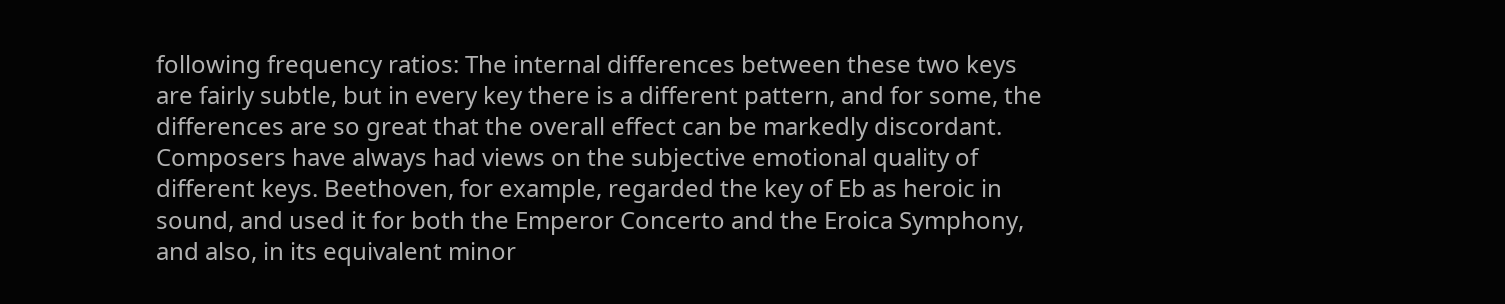following frequency ratios: The internal differences between these two keys are fairly subtle, but in every key there is a different pattern, and for some, the differences are so great that the overall effect can be markedly discordant. Composers have always had views on the subjective emotional quality of different keys. Beethoven, for example, regarded the key of Eb as heroic in sound, and used it for both the Emperor Concerto and the Eroica Symphony, and also, in its equivalent minor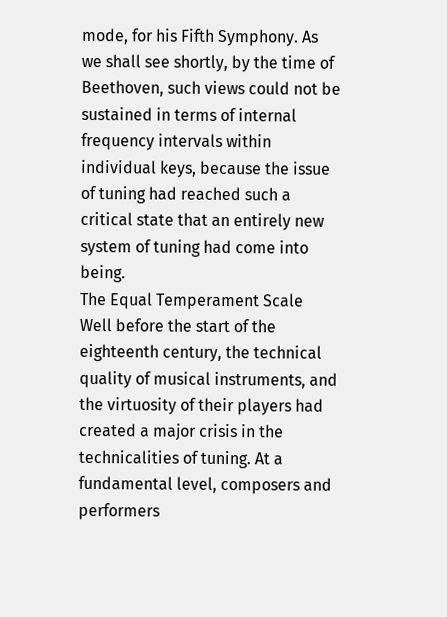mode, for his Fifth Symphony. As we shall see shortly, by the time of Beethoven, such views could not be sustained in terms of internal frequency intervals within individual keys, because the issue of tuning had reached such a critical state that an entirely new system of tuning had come into being.
The Equal Temperament Scale
Well before the start of the eighteenth century, the technical quality of musical instruments, and the virtuosity of their players had created a major crisis in the technicalities of tuning. At a fundamental level, composers and performers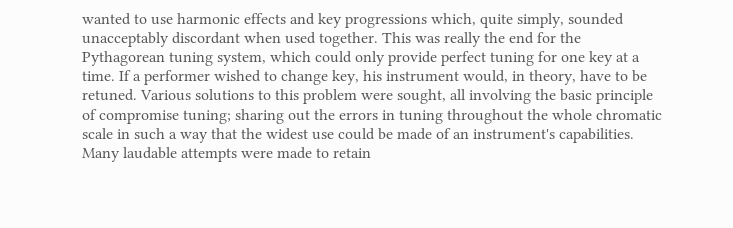wanted to use harmonic effects and key progressions which, quite simply, sounded unacceptably discordant when used together. This was really the end for the Pythagorean tuning system, which could only provide perfect tuning for one key at a time. If a performer wished to change key, his instrument would, in theory, have to be retuned. Various solutions to this problem were sought, all involving the basic principle of compromise tuning; sharing out the errors in tuning throughout the whole chromatic scale in such a way that the widest use could be made of an instrument's capabilities. Many laudable attempts were made to retain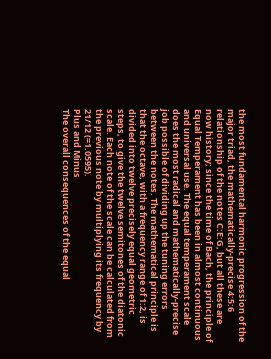the most fundamental harmonic progression of the major triad, the mathematically-precise 4:5:6 relationship of the notes C:E:G, but all these are now history; since the time of Bach, the principle of Equal Temperament has been in almost continuous and universal use. The equal temperament scale does the most radical and mathematically-precise job possible of dividing up the tuning errors between the notes. The mathematical principle is that the octave, with a frequency range of 1:2, is divided into twelve precisely equal geometric steps, to give the twelve semitones of the diatonic scale. Each note of the scale can be calculated from the previous note by multiplying its frequency by 21/12 (=1.0595).
Plus and Minus
The overall consequences of the equal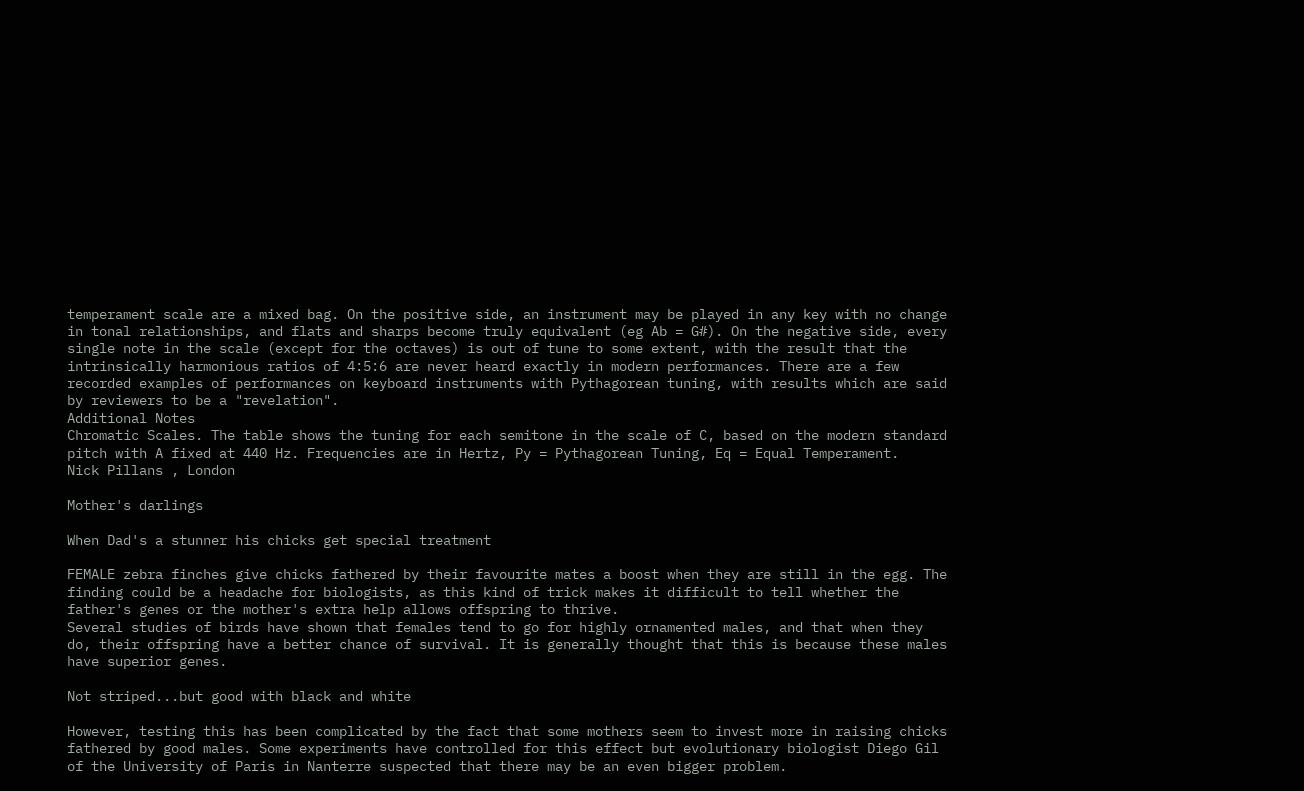temperament scale are a mixed bag. On the positive side, an instrument may be played in any key with no change in tonal relationships, and flats and sharps become truly equivalent (eg Ab = G#). On the negative side, every single note in the scale (except for the octaves) is out of tune to some extent, with the result that the intrinsically harmonious ratios of 4:5:6 are never heard exactly in modern performances. There are a few recorded examples of performances on keyboard instruments with Pythagorean tuning, with results which are said by reviewers to be a "revelation".
Additional Notes
Chromatic Scales. The table shows the tuning for each semitone in the scale of C, based on the modern standard pitch with A fixed at 440 Hz. Frequencies are in Hertz, Py = Pythagorean Tuning, Eq = Equal Temperament.
Nick Pillans , London

Mother's darlings

When Dad's a stunner his chicks get special treatment

FEMALE zebra finches give chicks fathered by their favourite mates a boost when they are still in the egg. The finding could be a headache for biologists, as this kind of trick makes it difficult to tell whether the father's genes or the mother's extra help allows offspring to thrive.
Several studies of birds have shown that females tend to go for highly ornamented males, and that when they do, their offspring have a better chance of survival. It is generally thought that this is because these males have superior genes.

Not striped...but good with black and white

However, testing this has been complicated by the fact that some mothers seem to invest more in raising chicks fathered by good males. Some experiments have controlled for this effect but evolutionary biologist Diego Gil of the University of Paris in Nanterre suspected that there may be an even bigger problem.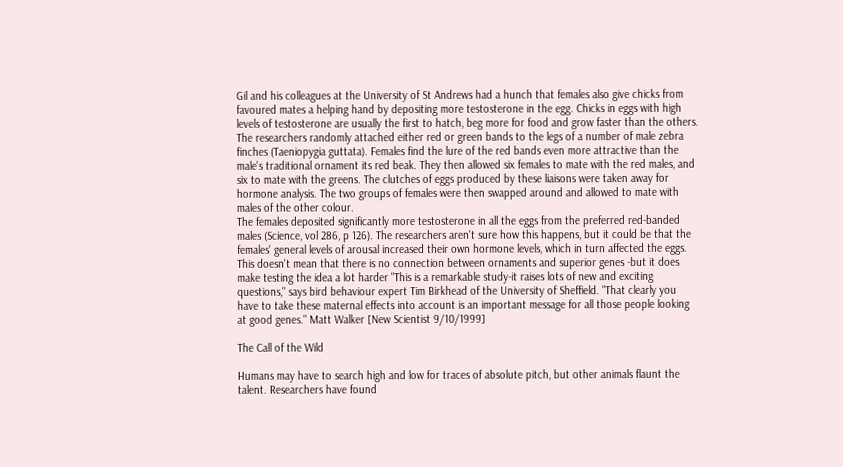Gil and his colleagues at the University of St Andrews had a hunch that females also give chicks from favoured mates a helping hand by depositing more testosterone in the egg. Chicks in eggs with high levels of testosterone are usually the first to hatch, beg more for food and grow faster than the others.
The researchers randomly attached either red or green bands to the legs of a number of male zebra finches (Taeniopygia guttata). Females find the lure of the red bands even more attractive than the male's traditional ornament its red beak. They then allowed six females to mate with the red males, and six to mate with the greens. The clutches of eggs produced by these liaisons were taken away for hormone analysis. The two groups of females were then swapped around and allowed to mate with males of the other colour.
The females deposited significantly more testosterone in all the eggs from the preferred red-banded males (Science, vol 286, p 126). The researchers aren't sure how this happens, but it could be that the females' general levels of arousal increased their own hormone levels, which in turn affected the eggs.
This doesn't mean that there is no connection between ornaments and superior genes -but it does make testing the idea a lot harder "This is a remarkable study-it raises lots of new and exciting questions," says bird behaviour expert Tim Birkhead of the University of Sheffield. "That clearly you have to take these maternal effects into account is an important message for all those people looking at good genes." Matt Walker [New Scientist 9/10/1999]

The Call of the Wild

Humans may have to search high and low for traces of absolute pitch, but other animals flaunt the talent. Researchers have found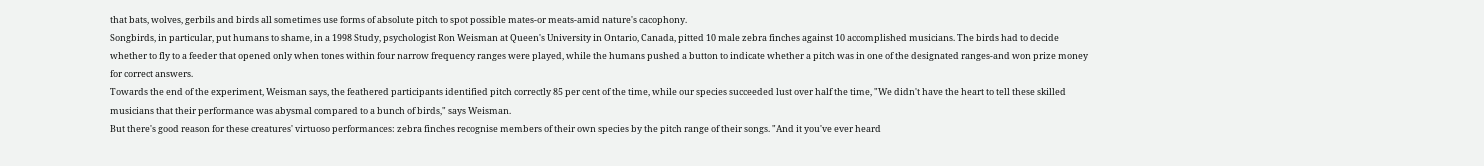that bats, wolves, gerbils and birds all sometimes use forms of absolute pitch to spot possible mates-or meats-amid nature's cacophony.
Songbirds, in particular, put humans to shame, in a 1998 Study, psychologist Ron Weisman at Queen's University in Ontario, Canada, pitted 10 male zebra finches against 10 accomplished musicians. The birds had to decide whether to fly to a feeder that opened only when tones within four narrow frequency ranges were played, while the humans pushed a button to indicate whether a pitch was in one of the designated ranges-and won prize money for correct answers.
Towards the end of the experiment, Weisman says, the feathered participants identified pitch correctly 85 per cent of the time, while our species succeeded lust over half the time, "We didn't have the heart to tell these skilled musicians that their performance was abysmal compared to a bunch of birds," says Weisman.
But there's good reason for these creatures' virtuoso performances: zebra finches recognise members of their own species by the pitch range of their songs. "And it you've ever heard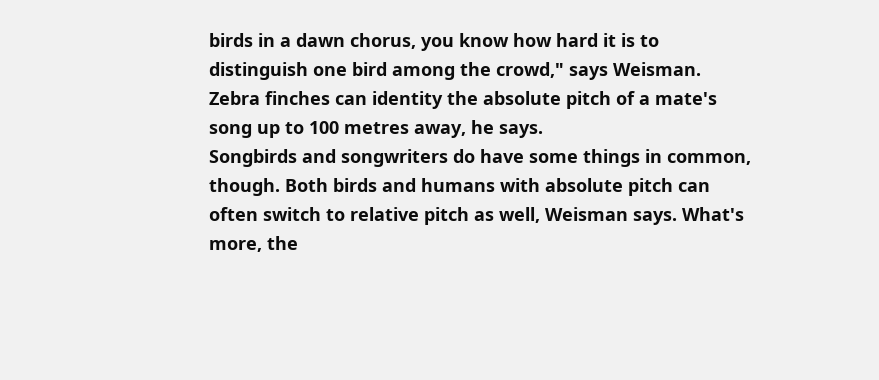birds in a dawn chorus, you know how hard it is to distinguish one bird among the crowd," says Weisman.
Zebra finches can identity the absolute pitch of a mate's song up to 100 metres away, he says.
Songbirds and songwriters do have some things in common, though. Both birds and humans with absolute pitch can often switch to relative pitch as well, Weisman says. What's more, the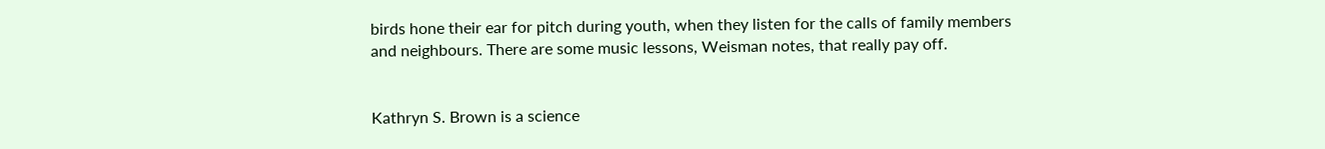birds hone their ear for pitch during youth, when they listen for the calls of family members and neighbours. There are some music lessons, Weisman notes, that really pay off.


Kathryn S. Brown is a science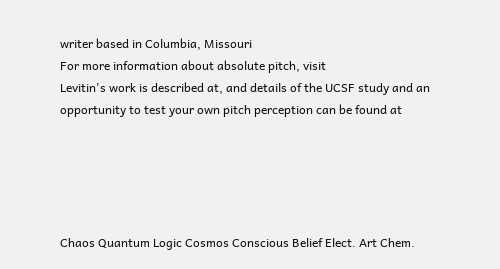writer based in Columbia, Missouri
For more information about absolute pitch, visit
Levitin's work is described at, and details of the UCSF study and an opportunity to test your own pitch perception can be found at





Chaos Quantum Logic Cosmos Conscious Belief Elect. Art Chem.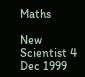Maths

New Scientist 4 Dec 1999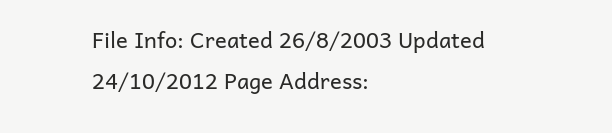File Info: Created 26/8/2003 Updated 24/10/2012 Page Address: